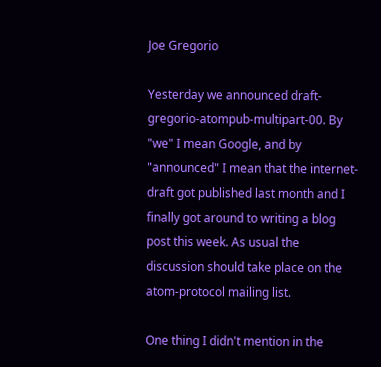Joe Gregorio

Yesterday we announced draft-gregorio-atompub-multipart-00. By "we" I mean Google, and by "announced" I mean that the internet-draft got published last month and I finally got around to writing a blog post this week. As usual the discussion should take place on the atom-protocol mailing list.

One thing I didn't mention in the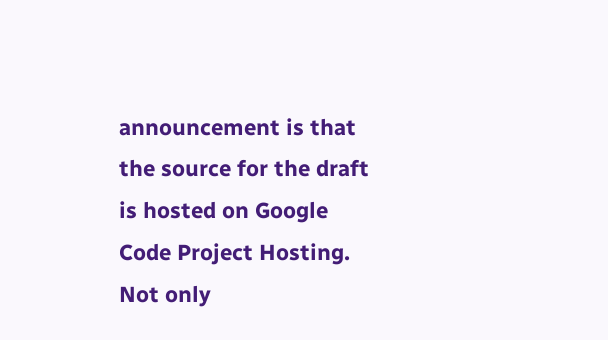announcement is that the source for the draft is hosted on Google Code Project Hosting. Not only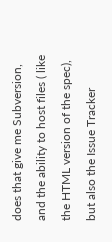does that give me Subversion, and the ability to host files ( like the HTML version of the spec), but also the Issue Tracker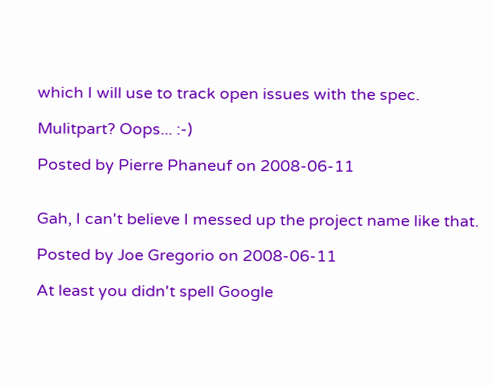which I will use to track open issues with the spec.

Mulitpart? Oops... :-)

Posted by Pierre Phaneuf on 2008-06-11


Gah, I can't believe I messed up the project name like that.

Posted by Joe Gregorio on 2008-06-11

At least you didn't spell Google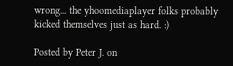wrong... the yhoomediaplayer folks probably kicked themselves just as hard. :)

Posted by Peter J. on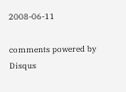2008-06-11

comments powered by Disqus